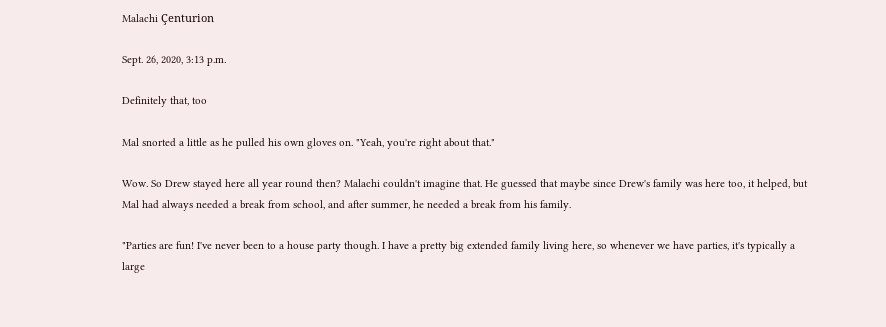Malachi Çenturion

Sept. 26, 2020, 3:13 p.m.

Definitely that, too

Mal snorted a little as he pulled his own gloves on. "Yeah, you're right about that."

Wow. So Drew stayed here all year round then? Malachi couldn't imagine that. He guessed that maybe since Drew's family was here too, it helped, but Mal had always needed a break from school, and after summer, he needed a break from his family.

"Parties are fun! I've never been to a house party though. I have a pretty big extended family living here, so whenever we have parties, it's typically a large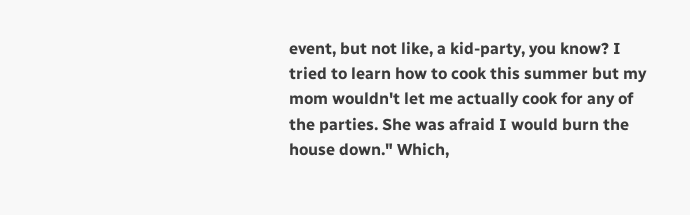event, but not like, a kid-party, you know? I tried to learn how to cook this summer but my mom wouldn't let me actually cook for any of the parties. She was afraid I would burn the house down." Which,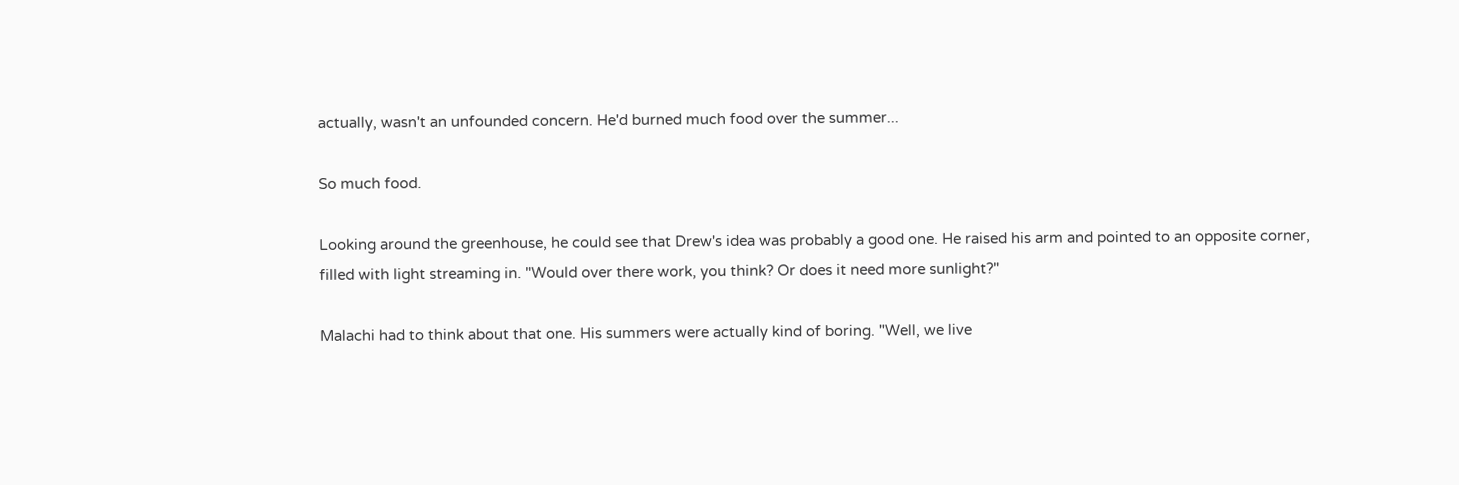actually, wasn't an unfounded concern. He'd burned much food over the summer...

So much food.

Looking around the greenhouse, he could see that Drew's idea was probably a good one. He raised his arm and pointed to an opposite corner, filled with light streaming in. "Would over there work, you think? Or does it need more sunlight?"

Malachi had to think about that one. His summers were actually kind of boring. "Well, we live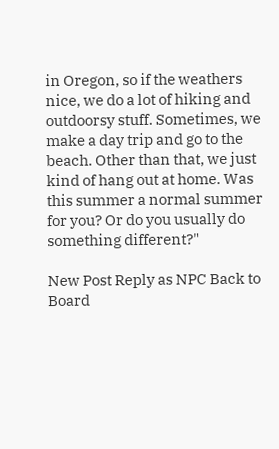in Oregon, so if the weathers nice, we do a lot of hiking and outdoorsy stuff. Sometimes, we make a day trip and go to the beach. Other than that, we just kind of hang out at home. Was this summer a normal summer for you? Or do you usually do something different?"

New Post Reply as NPC Back to Board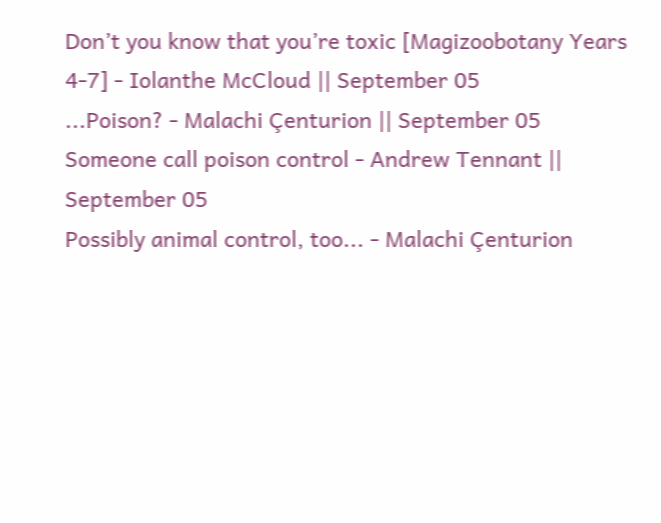Don’t you know that you’re toxic [Magizoobotany Years 4-7] - Iolanthe McCloud || September 05
...Poison? - Malachi Çenturion || September 05
Someone call poison control - Andrew Tennant || September 05
Possibly animal control, too... - Malachi Çenturion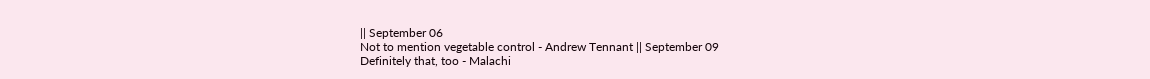|| September 06
Not to mention vegetable control - Andrew Tennant || September 09
Definitely that, too - Malachi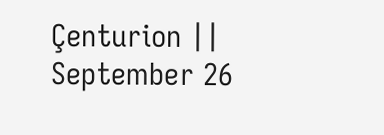Çenturion || September 26